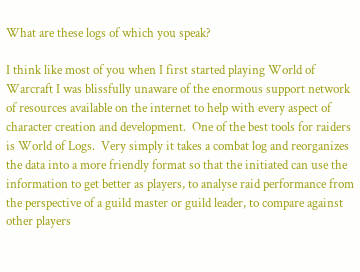What are these logs of which you speak?

I think like most of you when I first started playing World of Warcraft I was blissfully unaware of the enormous support network of resources available on the internet to help with every aspect of character creation and development.  One of the best tools for raiders is World of Logs.  Very simply it takes a combat log and reorganizes the data into a more friendly format so that the initiated can use the information to get better as players, to analyse raid performance from the perspective of a guild master or guild leader, to compare against other players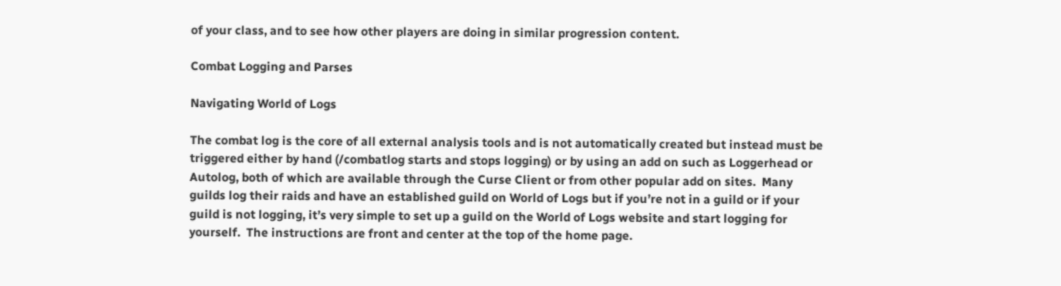of your class, and to see how other players are doing in similar progression content.

Combat Logging and Parses

Navigating World of Logs

The combat log is the core of all external analysis tools and is not automatically created but instead must be triggered either by hand (/combatlog starts and stops logging) or by using an add on such as Loggerhead or Autolog, both of which are available through the Curse Client or from other popular add on sites.  Many guilds log their raids and have an established guild on World of Logs but if you’re not in a guild or if your guild is not logging, it’s very simple to set up a guild on the World of Logs website and start logging for yourself.  The instructions are front and center at the top of the home page.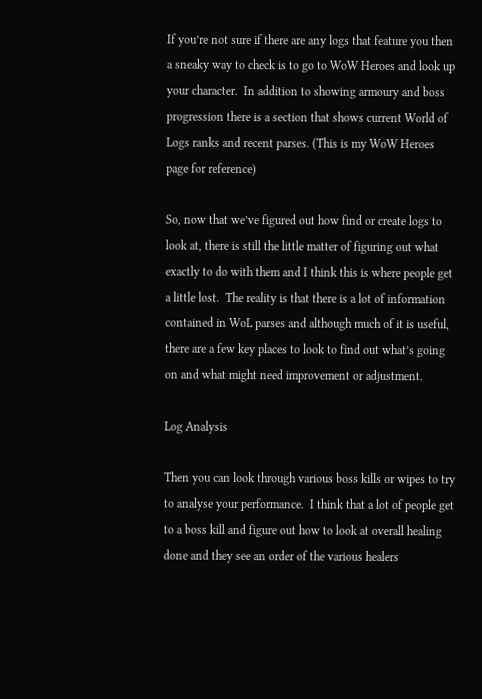If you’re not sure if there are any logs that feature you then a sneaky way to check is to go to WoW Heroes and look up your character.  In addition to showing armoury and boss progression there is a section that shows current World of Logs ranks and recent parses. (This is my WoW Heroes page for reference)

So, now that we’ve figured out how find or create logs to look at, there is still the little matter of figuring out what exactly to do with them and I think this is where people get a little lost.  The reality is that there is a lot of information contained in WoL parses and although much of it is useful, there are a few key places to look to find out what’s going on and what might need improvement or adjustment.

Log Analysis

Then you can look through various boss kills or wipes to try to analyse your performance.  I think that a lot of people get to a boss kill and figure out how to look at overall healing done and they see an order of the various healers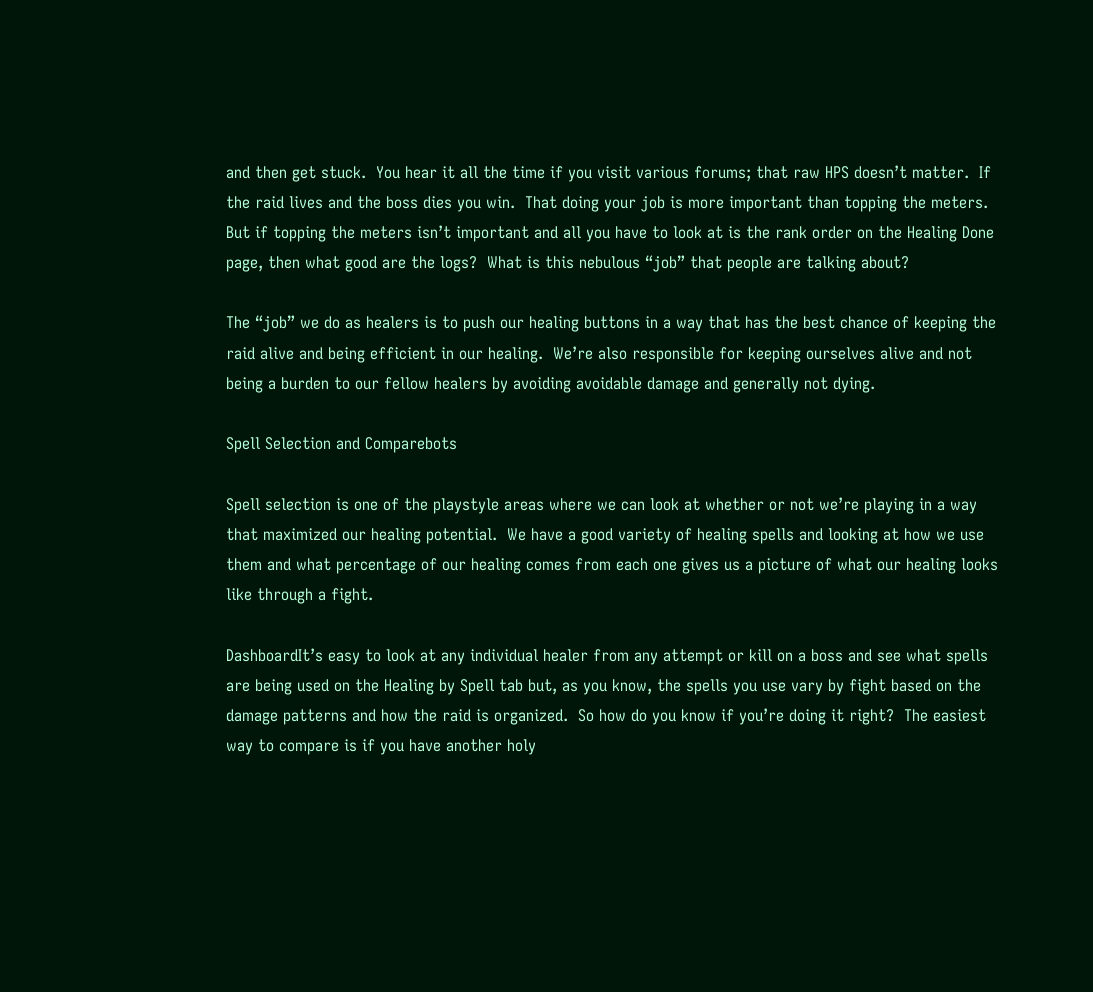and then get stuck.  You hear it all the time if you visit various forums; that raw HPS doesn’t matter.  If the raid lives and the boss dies you win.  That doing your job is more important than topping the meters.  But if topping the meters isn’t important and all you have to look at is the rank order on the Healing Done page, then what good are the logs?  What is this nebulous “job” that people are talking about?

The “job” we do as healers is to push our healing buttons in a way that has the best chance of keeping the raid alive and being efficient in our healing.  We’re also responsible for keeping ourselves alive and not being a burden to our fellow healers by avoiding avoidable damage and generally not dying.

Spell Selection and Comparebots

Spell selection is one of the playstyle areas where we can look at whether or not we’re playing in a way that maximized our healing potential.  We have a good variety of healing spells and looking at how we use them and what percentage of our healing comes from each one gives us a picture of what our healing looks like through a fight.

DashboardIt’s easy to look at any individual healer from any attempt or kill on a boss and see what spells are being used on the Healing by Spell tab but, as you know, the spells you use vary by fight based on the damage patterns and how the raid is organized.  So how do you know if you’re doing it right?  The easiest way to compare is if you have another holy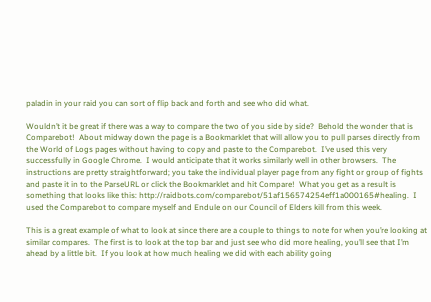paladin in your raid you can sort of flip back and forth and see who did what.

Wouldn’t it be great if there was a way to compare the two of you side by side?  Behold the wonder that is Comparebot!  About midway down the page is a Bookmarklet that will allow you to pull parses directly from the World of Logs pages without having to copy and paste to the Comparebot.  I’ve used this very successfully in Google Chrome.  I would anticipate that it works similarly well in other browsers.  The instructions are pretty straightforward; you take the individual player page from any fight or group of fights and paste it in to the ParseURL or click the Bookmarklet and hit Compare!  What you get as a result is something that looks like this: http://raidbots.com/comparebot/51af156574254eff1a000165#healing.  I used the Comparebot to compare myself and Endule on our Council of Elders kill from this week.

This is a great example of what to look at since there are a couple to things to note for when you’re looking at similar compares.  The first is to look at the top bar and just see who did more healing, you’ll see that I’m ahead by a little bit.  If you look at how much healing we did with each ability going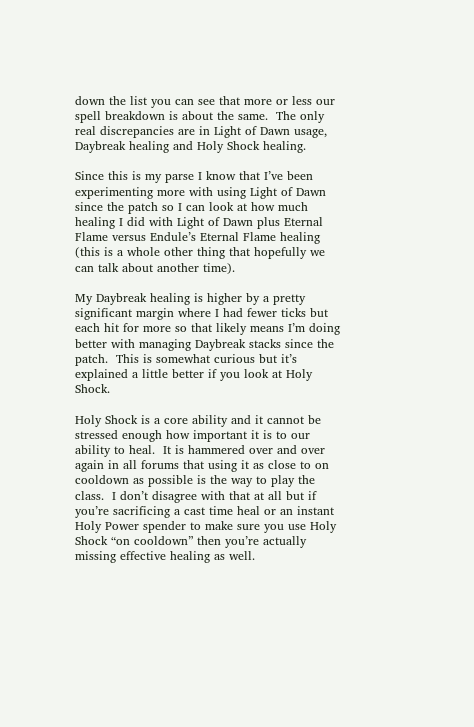down the list you can see that more or less our spell breakdown is about the same.  The only real discrepancies are in Light of Dawn usage, Daybreak healing and Holy Shock healing.

Since this is my parse I know that I’ve been experimenting more with using Light of Dawn since the patch so I can look at how much healing I did with Light of Dawn plus Eternal Flame versus Endule’s Eternal Flame healing (this is a whole other thing that hopefully we can talk about another time).

My Daybreak healing is higher by a pretty significant margin where I had fewer ticks but each hit for more so that likely means I’m doing better with managing Daybreak stacks since the patch.  This is somewhat curious but it’s explained a little better if you look at Holy Shock.

Holy Shock is a core ability and it cannot be stressed enough how important it is to our ability to heal.  It is hammered over and over again in all forums that using it as close to on cooldown as possible is the way to play the class.  I don’t disagree with that at all but if you’re sacrificing a cast time heal or an instant Holy Power spender to make sure you use Holy Shock “on cooldown” then you’re actually missing effective healing as well.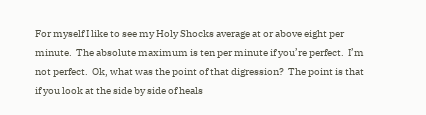For myself I like to see my Holy Shocks average at or above eight per minute.  The absolute maximum is ten per minute if you’re perfect.  I’m not perfect.  Ok, what was the point of that digression?  The point is that if you look at the side by side of heals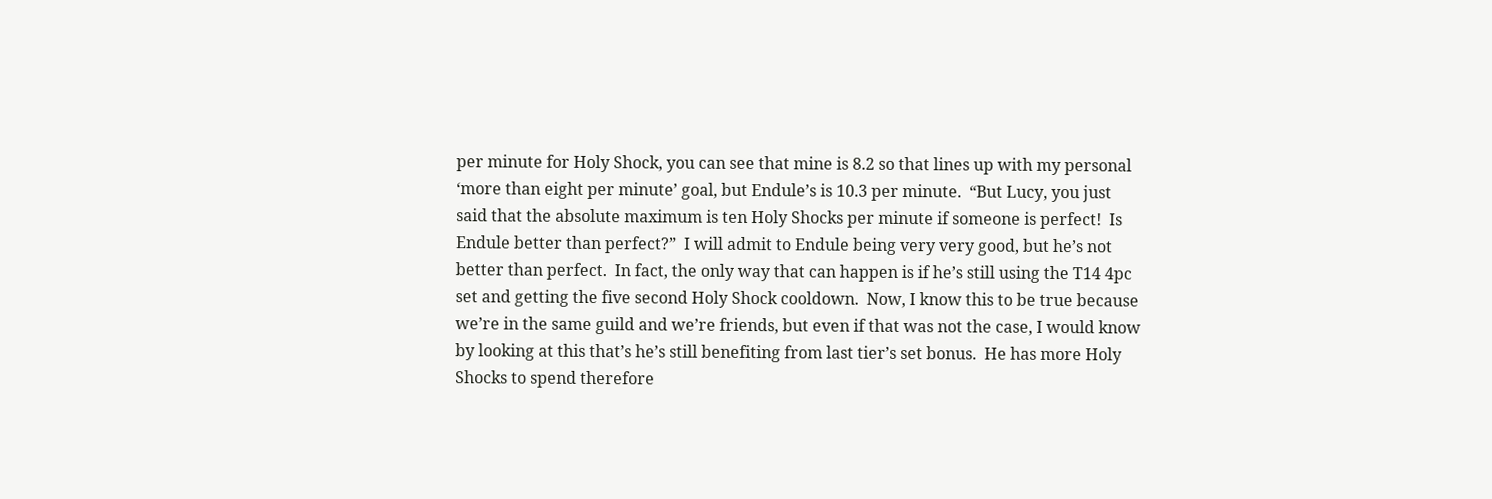per minute for Holy Shock, you can see that mine is 8.2 so that lines up with my personal ‘more than eight per minute’ goal, but Endule’s is 10.3 per minute.  “But Lucy, you just said that the absolute maximum is ten Holy Shocks per minute if someone is perfect!  Is Endule better than perfect?”  I will admit to Endule being very very good, but he’s not better than perfect.  In fact, the only way that can happen is if he’s still using the T14 4pc set and getting the five second Holy Shock cooldown.  Now, I know this to be true because we’re in the same guild and we’re friends, but even if that was not the case, I would know by looking at this that’s he’s still benefiting from last tier’s set bonus.  He has more Holy Shocks to spend therefore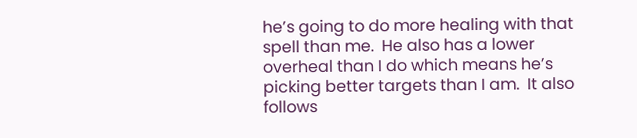he’s going to do more healing with that spell than me.  He also has a lower overheal than I do which means he’s picking better targets than I am.  It also follows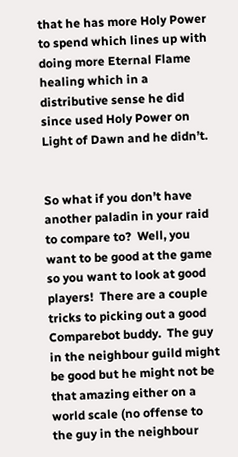that he has more Holy Power to spend which lines up with doing more Eternal Flame healing which in a distributive sense he did since used Holy Power on Light of Dawn and he didn’t.


So what if you don’t have another paladin in your raid to compare to?  Well, you want to be good at the game so you want to look at good players!  There are a couple tricks to picking out a good Comparebot buddy.  The guy in the neighbour guild might be good but he might not be that amazing either on a world scale (no offense to the guy in the neighbour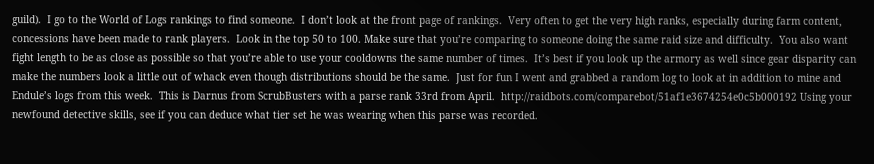guild).  I go to the World of Logs rankings to find someone.  I don’t look at the front page of rankings.  Very often to get the very high ranks, especially during farm content, concessions have been made to rank players.  Look in the top 50 to 100. Make sure that you’re comparing to someone doing the same raid size and difficulty.  You also want fight length to be as close as possible so that you’re able to use your cooldowns the same number of times.  It’s best if you look up the armory as well since gear disparity can make the numbers look a little out of whack even though distributions should be the same.  Just for fun I went and grabbed a random log to look at in addition to mine and Endule’s logs from this week.  This is Darnus from ScrubBusters with a parse rank 33rd from April.  http://raidbots.com/comparebot/51af1e3674254e0c5b000192 Using your newfound detective skills, see if you can deduce what tier set he was wearing when this parse was recorded.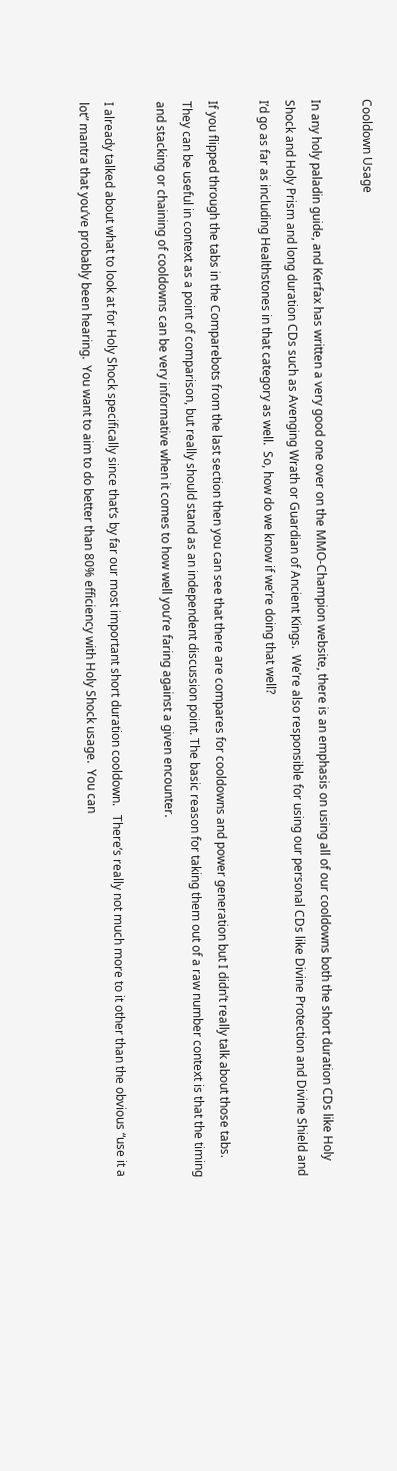Cooldown Usage

In any holy paladin guide, and Kerfax has written a very good one over on the MMO-Champion website, there is an emphasis on using all of our cooldowns both the short duration CDs like Holy Shock and Holy Prism and long duration CDs such as Avenging Wrath or Guardian of Ancient Kings.  We’re also responsible for using our personal CDs like Divine Protection and Divine Shield and I’d go as far as including Healthstones in that category as well.  So, how do we know if we’re doing that well?

If you flipped through the tabs in the Comparebots from the last section then you can see that there are compares for cooldowns and power generation but I didn’t really talk about those tabs.  They can be useful in context as a point of comparison, but really should stand as an independent discussion point. The basic reason for taking them out of a raw number context is that the timing and stacking or chaining of cooldowns can be very informative when it comes to how well you’re faring against a given encounter.

I already talked about what to look at for Holy Shock specifically since that’s by far our most important short duration cooldown.   There’s really not much more to it other than the obvious “use it a lot” mantra that you’ve probably been hearing.  You want to aim to do better than 80% efficiency with Holy Shock usage.  You can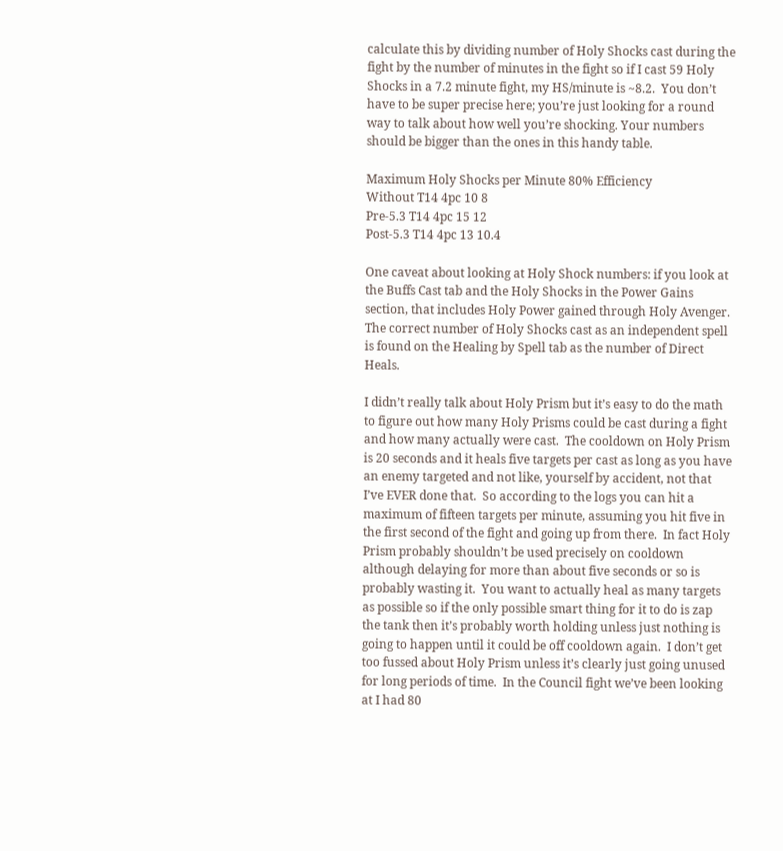calculate this by dividing number of Holy Shocks cast during the fight by the number of minutes in the fight so if I cast 59 Holy Shocks in a 7.2 minute fight, my HS/minute is ~8.2.  You don’t have to be super precise here; you’re just looking for a round way to talk about how well you’re shocking. Your numbers should be bigger than the ones in this handy table.

Maximum Holy Shocks per Minute 80% Efficiency
Without T14 4pc 10 8
Pre-5.3 T14 4pc 15 12
Post-5.3 T14 4pc 13 10.4

One caveat about looking at Holy Shock numbers: if you look at the Buffs Cast tab and the Holy Shocks in the Power Gains section, that includes Holy Power gained through Holy Avenger.  The correct number of Holy Shocks cast as an independent spell is found on the Healing by Spell tab as the number of Direct Heals.

I didn’t really talk about Holy Prism but it’s easy to do the math to figure out how many Holy Prisms could be cast during a fight and how many actually were cast.  The cooldown on Holy Prism is 20 seconds and it heals five targets per cast as long as you have an enemy targeted and not like, yourself by accident, not that I’ve EVER done that.  So according to the logs you can hit a maximum of fifteen targets per minute, assuming you hit five in the first second of the fight and going up from there.  In fact Holy Prism probably shouldn’t be used precisely on cooldown although delaying for more than about five seconds or so is probably wasting it.  You want to actually heal as many targets as possible so if the only possible smart thing for it to do is zap the tank then it’s probably worth holding unless just nothing is going to happen until it could be off cooldown again.  I don’t get too fussed about Holy Prism unless it’s clearly just going unused for long periods of time.  In the Council fight we’ve been looking at I had 80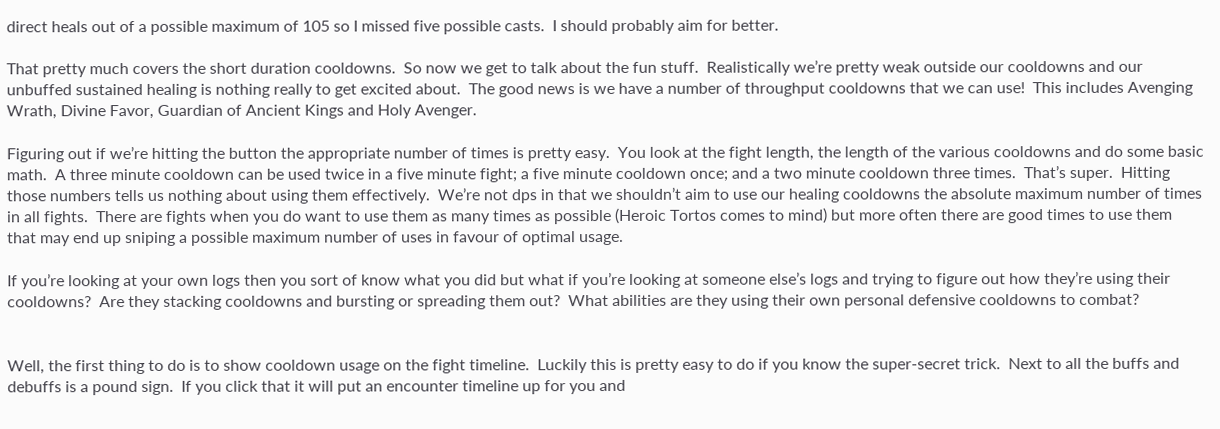direct heals out of a possible maximum of 105 so I missed five possible casts.  I should probably aim for better.

That pretty much covers the short duration cooldowns.  So now we get to talk about the fun stuff.  Realistically we’re pretty weak outside our cooldowns and our unbuffed sustained healing is nothing really to get excited about.  The good news is we have a number of throughput cooldowns that we can use!  This includes Avenging Wrath, Divine Favor, Guardian of Ancient Kings and Holy Avenger.

Figuring out if we’re hitting the button the appropriate number of times is pretty easy.  You look at the fight length, the length of the various cooldowns and do some basic math.  A three minute cooldown can be used twice in a five minute fight; a five minute cooldown once; and a two minute cooldown three times.  That’s super.  Hitting those numbers tells us nothing about using them effectively.  We’re not dps in that we shouldn’t aim to use our healing cooldowns the absolute maximum number of times in all fights.  There are fights when you do want to use them as many times as possible (Heroic Tortos comes to mind) but more often there are good times to use them that may end up sniping a possible maximum number of uses in favour of optimal usage.

If you’re looking at your own logs then you sort of know what you did but what if you’re looking at someone else’s logs and trying to figure out how they’re using their cooldowns?  Are they stacking cooldowns and bursting or spreading them out?  What abilities are they using their own personal defensive cooldowns to combat?


Well, the first thing to do is to show cooldown usage on the fight timeline.  Luckily this is pretty easy to do if you know the super-secret trick.  Next to all the buffs and debuffs is a pound sign.  If you click that it will put an encounter timeline up for you and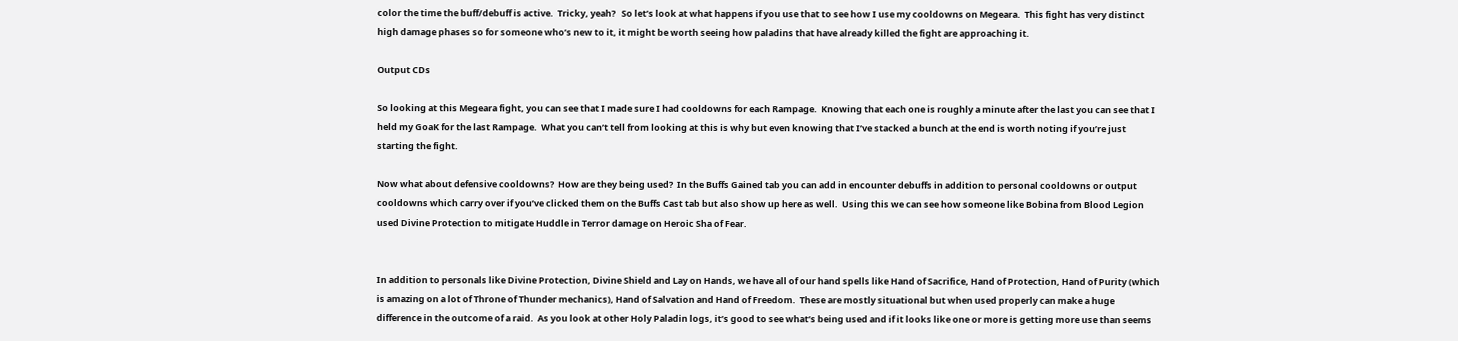color the time the buff/debuff is active.  Tricky, yeah?   So let’s look at what happens if you use that to see how I use my cooldowns on Megeara.  This fight has very distinct high damage phases so for someone who’s new to it, it might be worth seeing how paladins that have already killed the fight are approaching it.

Output CDs

So looking at this Megeara fight, you can see that I made sure I had cooldowns for each Rampage.  Knowing that each one is roughly a minute after the last you can see that I held my GoaK for the last Rampage.  What you can’t tell from looking at this is why but even knowing that I’ve stacked a bunch at the end is worth noting if you’re just starting the fight.

Now what about defensive cooldowns?  How are they being used?  In the Buffs Gained tab you can add in encounter debuffs in addition to personal cooldowns or output cooldowns which carry over if you’ve clicked them on the Buffs Cast tab but also show up here as well.  Using this we can see how someone like Bobina from Blood Legion  used Divine Protection to mitigate Huddle in Terror damage on Heroic Sha of Fear.


In addition to personals like Divine Protection, Divine Shield and Lay on Hands, we have all of our hand spells like Hand of Sacrifice, Hand of Protection, Hand of Purity (which is amazing on a lot of Throne of Thunder mechanics), Hand of Salvation and Hand of Freedom.  These are mostly situational but when used properly can make a huge difference in the outcome of a raid.  As you look at other Holy Paladin logs, it’s good to see what’s being used and if it looks like one or more is getting more use than seems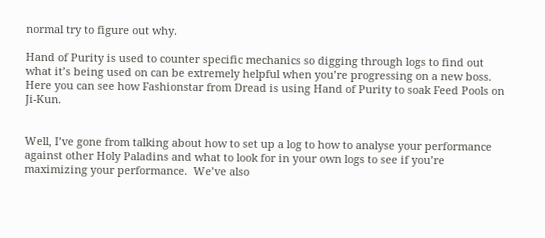normal try to figure out why.

Hand of Purity is used to counter specific mechanics so digging through logs to find out what it’s being used on can be extremely helpful when you’re progressing on a new boss.  Here you can see how Fashionstar from Dread is using Hand of Purity to soak Feed Pools on Ji-Kun.


Well, I’ve gone from talking about how to set up a log to how to analyse your performance against other Holy Paladins and what to look for in your own logs to see if you’re maximizing your performance.  We’ve also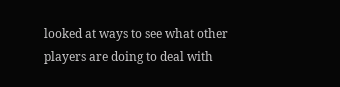looked at ways to see what other players are doing to deal with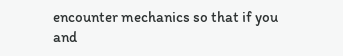encounter mechanics so that if you and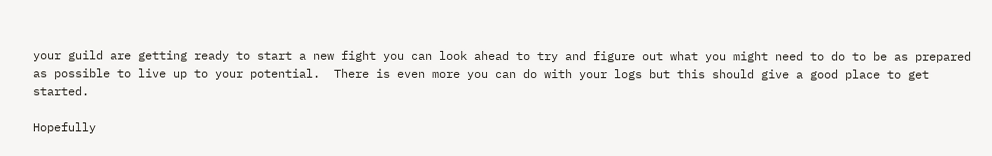your guild are getting ready to start a new fight you can look ahead to try and figure out what you might need to do to be as prepared as possible to live up to your potential.  There is even more you can do with your logs but this should give a good place to get started.

Hopefully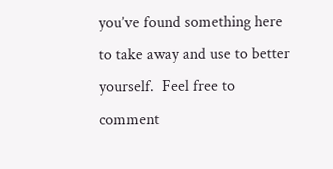you’ve found something here to take away and use to better yourself.  Feel free to comment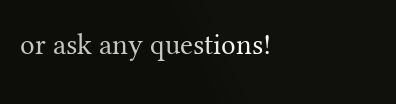or ask any questions!